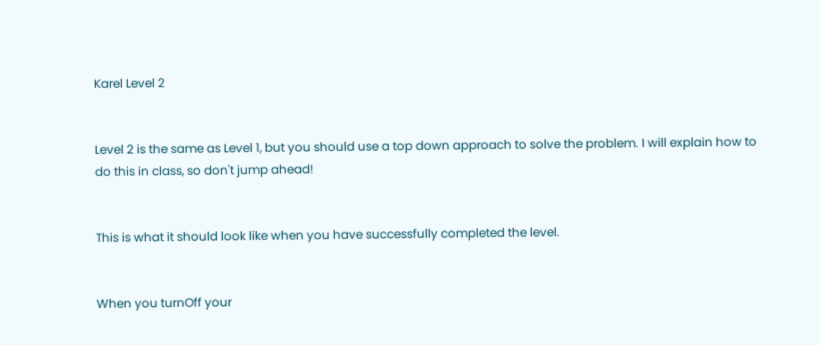Karel Level 2


Level 2 is the same as Level 1, but you should use a top down approach to solve the problem. I will explain how to do this in class, so don't jump ahead!


This is what it should look like when you have successfully completed the level.


When you turnOff your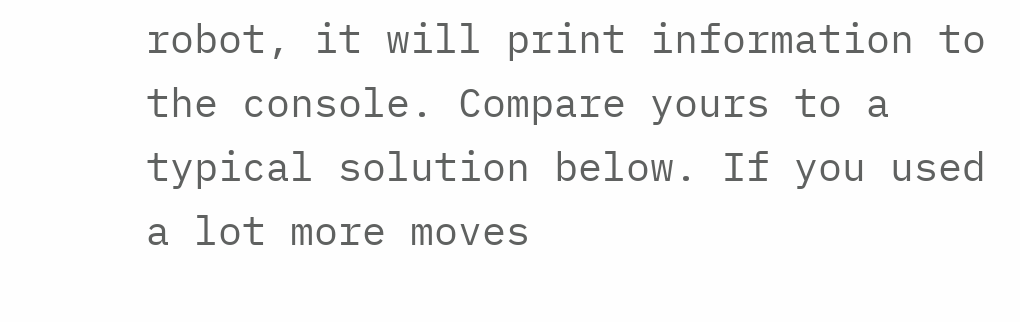robot, it will print information to the console. Compare yours to a typical solution below. If you used a lot more moves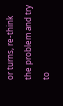or turns, re-think the problem and try to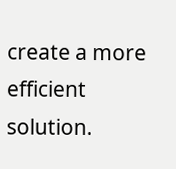create a more efficient solution.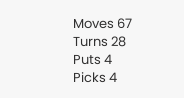Moves 67
Turns 28
Puts 4
Picks 4